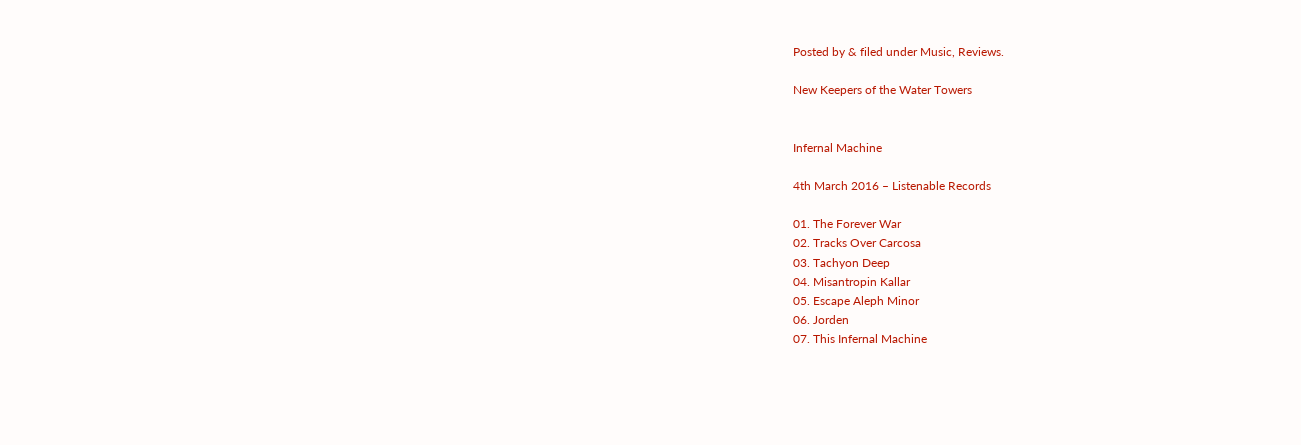Posted by & filed under Music, Reviews.

New Keepers of the Water Towers


Infernal Machine

4th March 2016 – Listenable Records

01. The Forever War
02. Tracks Over Carcosa
03. Tachyon Deep
04. Misantropin Kallar
05. Escape Aleph Minor
06. Jorden
07. This Infernal Machine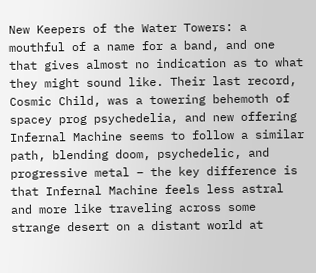New Keepers of the Water Towers: a mouthful of a name for a band, and one that gives almost no indication as to what they might sound like. Their last record, Cosmic Child, was a towering behemoth of spacey prog psychedelia, and new offering Infernal Machine seems to follow a similar path, blending doom, psychedelic, and progressive metal – the key difference is that Infernal Machine feels less astral and more like traveling across some strange desert on a distant world at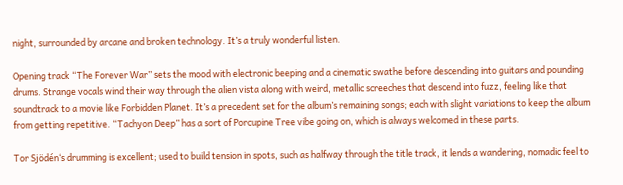night, surrounded by arcane and broken technology. It’s a truly wonderful listen.

Opening track “The Forever War” sets the mood with electronic beeping and a cinematic swathe before descending into guitars and pounding drums. Strange vocals wind their way through the alien vista along with weird, metallic screeches that descend into fuzz, feeling like that soundtrack to a movie like Forbidden Planet. It’s a precedent set for the album’s remaining songs; each with slight variations to keep the album from getting repetitive. “Tachyon Deep” has a sort of Porcupine Tree vibe going on, which is always welcomed in these parts.

Tor Sjödén‘s drumming is excellent; used to build tension in spots, such as halfway through the title track, it lends a wandering, nomadic feel to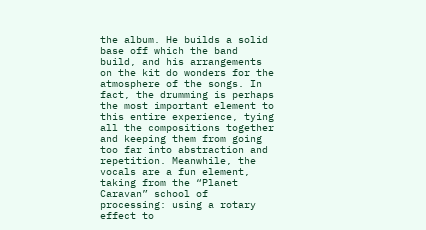the album. He builds a solid base off which the band build, and his arrangements on the kit do wonders for the atmosphere of the songs. In fact, the drumming is perhaps the most important element to this entire experience, tying all the compositions together and keeping them from going too far into abstraction and repetition. Meanwhile, the vocals are a fun element, taking from the “Planet Caravan” school of processing: using a rotary effect to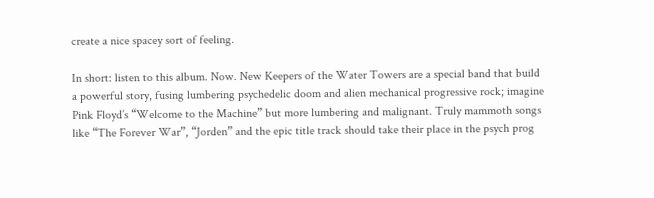create a nice spacey sort of feeling.

In short: listen to this album. Now. New Keepers of the Water Towers are a special band that build a powerful story, fusing lumbering psychedelic doom and alien mechanical progressive rock; imagine Pink Floyd’s “Welcome to the Machine” but more lumbering and malignant. Truly mammoth songs like “The Forever War”, “Jorden” and the epic title track should take their place in the psych prog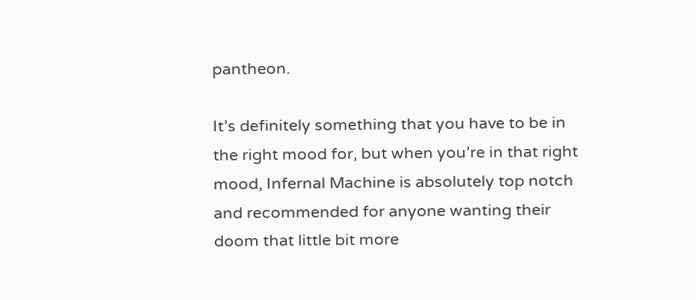pantheon.

It’s definitely something that you have to be in the right mood for, but when you’re in that right mood, Infernal Machine is absolutely top notch and recommended for anyone wanting their doom that little bit more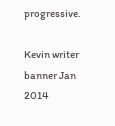progressive.

Kevin writer banner Jan 2014